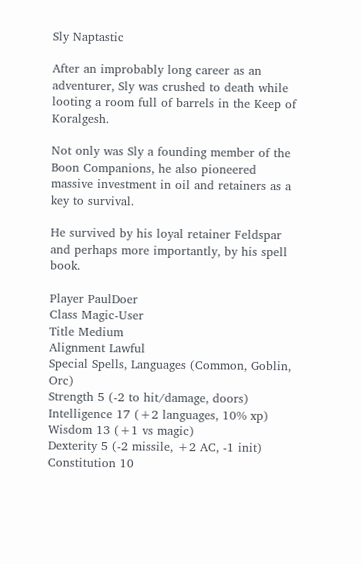Sly Naptastic

After an improbably long career as an adventurer, Sly was crushed to death while looting a room full of barrels in the Keep of Koralgesh.

Not only was Sly a founding member of the Boon Companions, he also pioneered massive investment in oil and retainers as a key to survival.

He survived by his loyal retainer Feldspar and perhaps more importantly, by his spell book.

Player PaulDoer
Class Magic-User
Title Medium
Alignment Lawful
Special Spells, Languages (Common, Goblin, Orc)
Strength 5 (-2 to hit/damage, doors)
Intelligence 17 (+2 languages, 10% xp)
Wisdom 13 (+1 vs magic)
Dexterity 5 (-2 missile, +2 AC, -1 init)
Constitution 10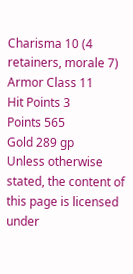Charisma 10 (4 retainers, morale 7)
Armor Class 11
Hit Points 3
Points 565
Gold 289 gp
Unless otherwise stated, the content of this page is licensed under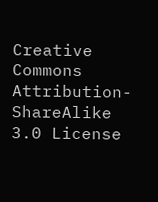Creative Commons Attribution-ShareAlike 3.0 License